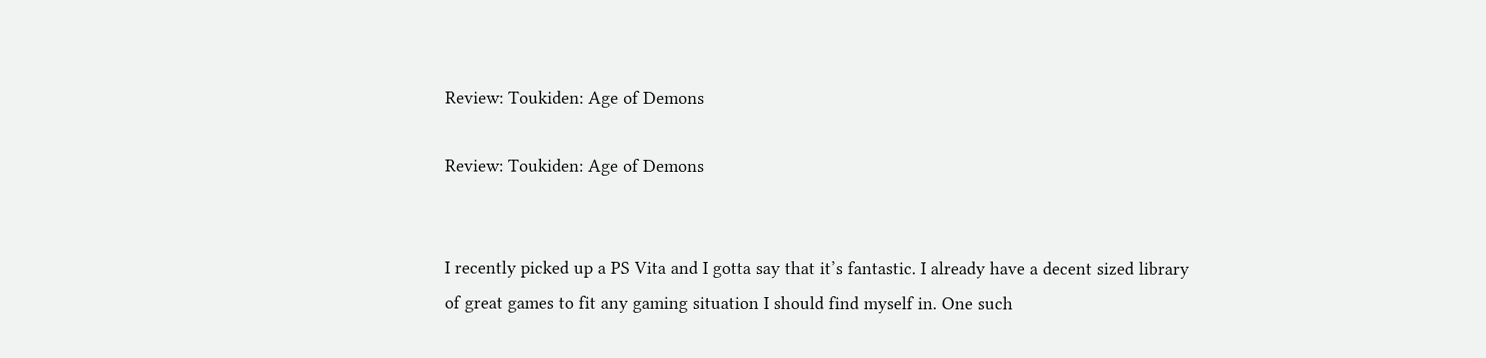Review: Toukiden: Age of Demons

Review: Toukiden: Age of Demons


I recently picked up a PS Vita and I gotta say that it’s fantastic. I already have a decent sized library of great games to fit any gaming situation I should find myself in. One such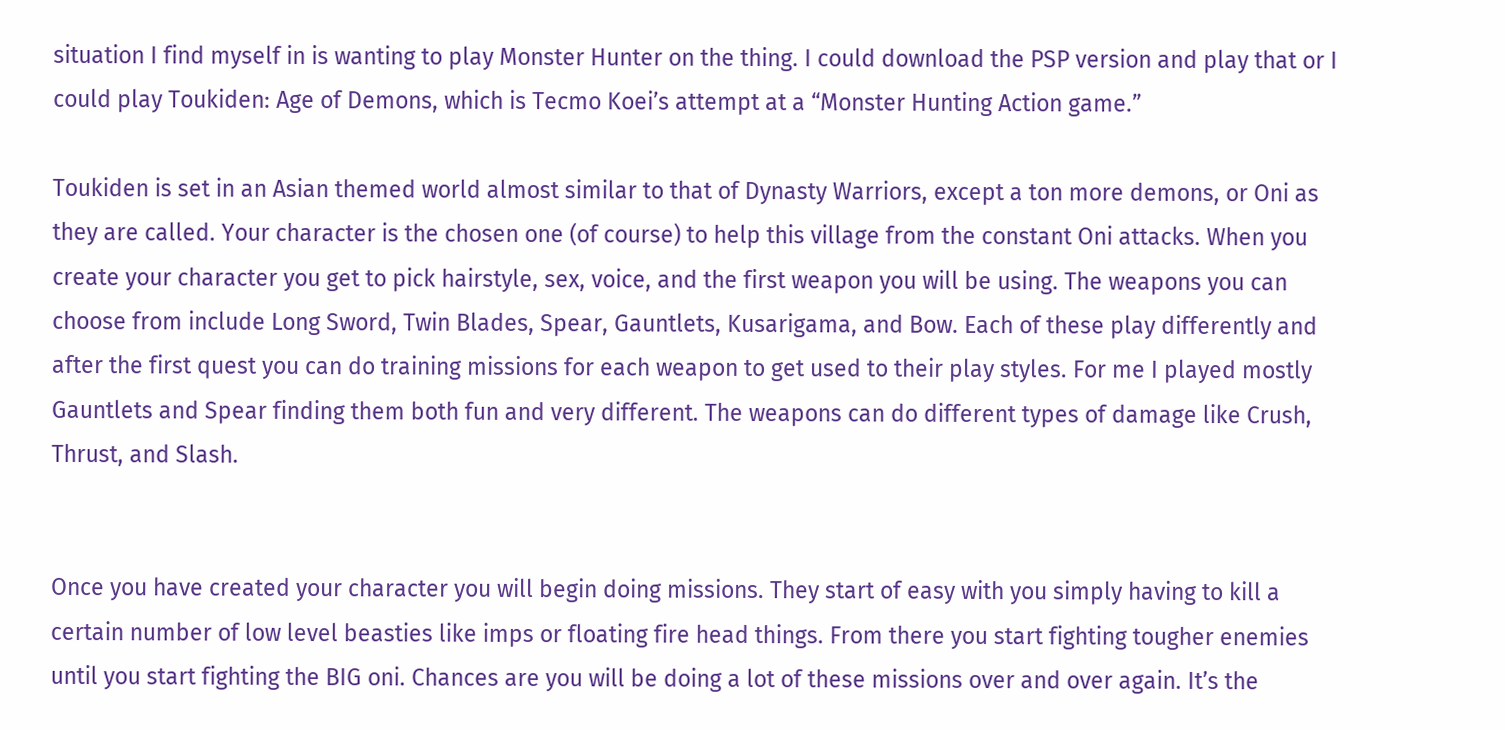situation I find myself in is wanting to play Monster Hunter on the thing. I could download the PSP version and play that or I could play Toukiden: Age of Demons, which is Tecmo Koei’s attempt at a “Monster Hunting Action game.”

Toukiden is set in an Asian themed world almost similar to that of Dynasty Warriors, except a ton more demons, or Oni as they are called. Your character is the chosen one (of course) to help this village from the constant Oni attacks. When you create your character you get to pick hairstyle, sex, voice, and the first weapon you will be using. The weapons you can choose from include Long Sword, Twin Blades, Spear, Gauntlets, Kusarigama, and Bow. Each of these play differently and after the first quest you can do training missions for each weapon to get used to their play styles. For me I played mostly Gauntlets and Spear finding them both fun and very different. The weapons can do different types of damage like Crush, Thrust, and Slash.


Once you have created your character you will begin doing missions. They start of easy with you simply having to kill a certain number of low level beasties like imps or floating fire head things. From there you start fighting tougher enemies until you start fighting the BIG oni. Chances are you will be doing a lot of these missions over and over again. It’s the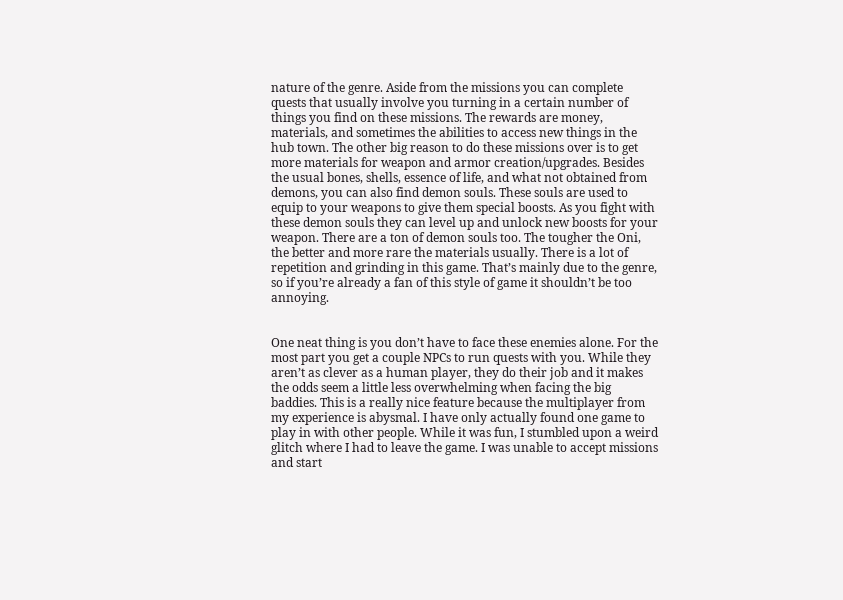nature of the genre. Aside from the missions you can complete quests that usually involve you turning in a certain number of things you find on these missions. The rewards are money, materials, and sometimes the abilities to access new things in the hub town. The other big reason to do these missions over is to get more materials for weapon and armor creation/upgrades. Besides the usual bones, shells, essence of life, and what not obtained from demons, you can also find demon souls. These souls are used to equip to your weapons to give them special boosts. As you fight with these demon souls they can level up and unlock new boosts for your weapon. There are a ton of demon souls too. The tougher the Oni, the better and more rare the materials usually. There is a lot of repetition and grinding in this game. That’s mainly due to the genre, so if you’re already a fan of this style of game it shouldn’t be too annoying.


One neat thing is you don’t have to face these enemies alone. For the most part you get a couple NPCs to run quests with you. While they aren’t as clever as a human player, they do their job and it makes the odds seem a little less overwhelming when facing the big baddies. This is a really nice feature because the multiplayer from my experience is abysmal. I have only actually found one game to play in with other people. While it was fun, I stumbled upon a weird glitch where I had to leave the game. I was unable to accept missions and start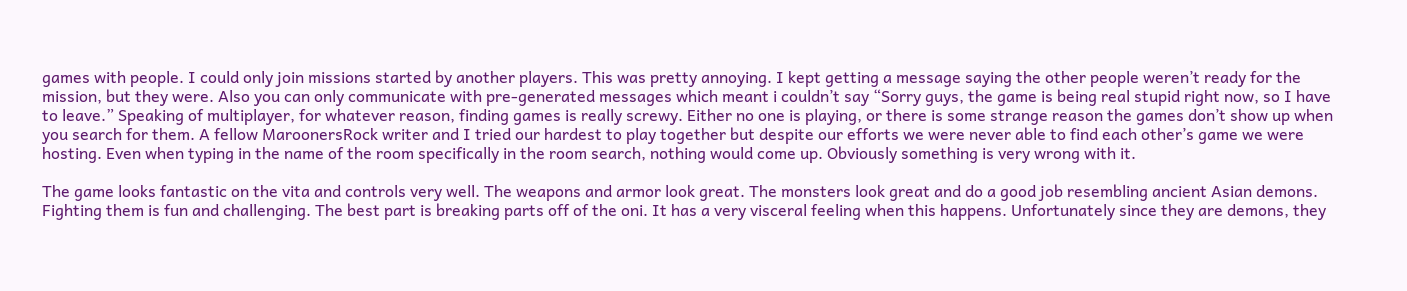games with people. I could only join missions started by another players. This was pretty annoying. I kept getting a message saying the other people weren’t ready for the mission, but they were. Also you can only communicate with pre-generated messages which meant i couldn’t say “Sorry guys, the game is being real stupid right now, so I have to leave.” Speaking of multiplayer, for whatever reason, finding games is really screwy. Either no one is playing, or there is some strange reason the games don’t show up when you search for them. A fellow MaroonersRock writer and I tried our hardest to play together but despite our efforts we were never able to find each other’s game we were hosting. Even when typing in the name of the room specifically in the room search, nothing would come up. Obviously something is very wrong with it.

The game looks fantastic on the vita and controls very well. The weapons and armor look great. The monsters look great and do a good job resembling ancient Asian demons. Fighting them is fun and challenging. The best part is breaking parts off of the oni. It has a very visceral feeling when this happens. Unfortunately since they are demons, they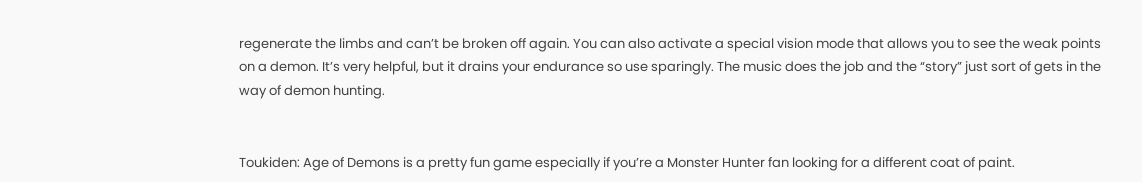regenerate the limbs and can’t be broken off again. You can also activate a special vision mode that allows you to see the weak points on a demon. It’s very helpful, but it drains your endurance so use sparingly. The music does the job and the “story” just sort of gets in the way of demon hunting.


Toukiden: Age of Demons is a pretty fun game especially if you’re a Monster Hunter fan looking for a different coat of paint.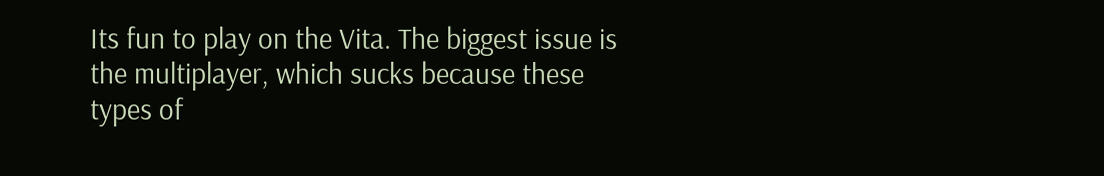Its fun to play on the Vita. The biggest issue is the multiplayer, which sucks because these types of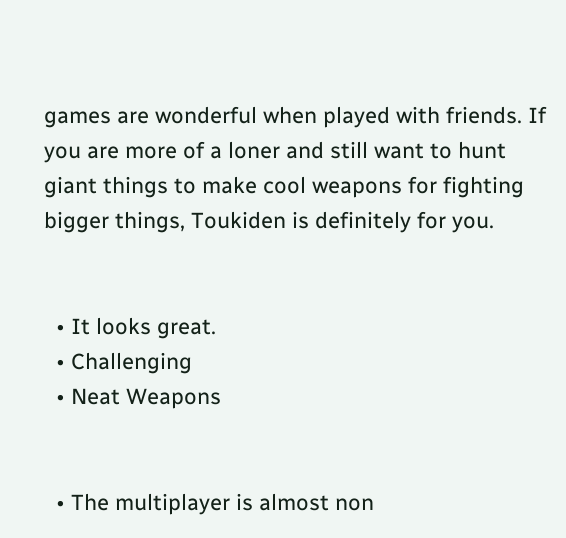games are wonderful when played with friends. If you are more of a loner and still want to hunt giant things to make cool weapons for fighting bigger things, Toukiden is definitely for you.


  • It looks great.
  • Challenging
  • Neat Weapons


  • The multiplayer is almost non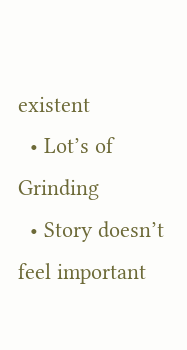existent
  • Lot’s of Grinding
  • Story doesn’t feel important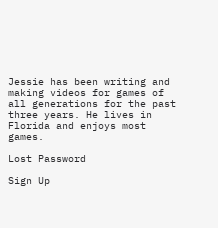Jessie has been writing and making videos for games of all generations for the past three years. He lives in Florida and enjoys most games.

Lost Password

Sign Up